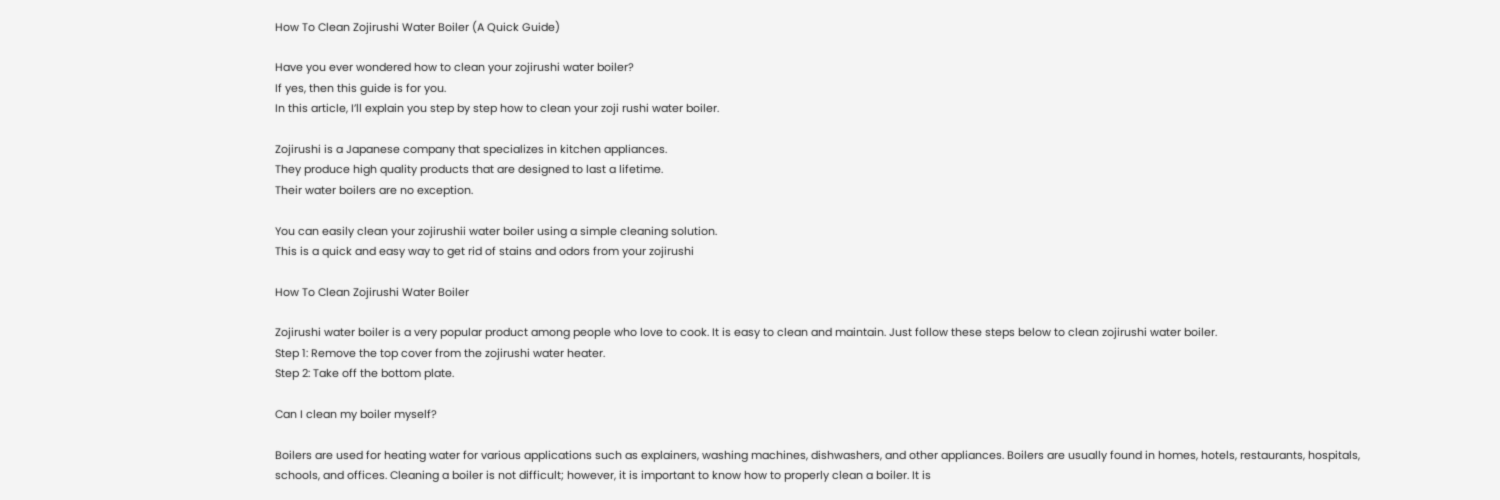How To Clean Zojirushi Water Boiler (A Quick Guide)

Have you ever wondered how to clean your zojirushi water boiler?
If yes, then this guide is for you.
In this article, I’ll explain you step by step how to clean your zoji rushi water boiler.

Zojirushi is a Japanese company that specializes in kitchen appliances.
They produce high quality products that are designed to last a lifetime.
Their water boilers are no exception.

You can easily clean your zojirushii water boiler using a simple cleaning solution.
This is a quick and easy way to get rid of stains and odors from your zojirushi

How To Clean Zojirushi Water Boiler

Zojirushi water boiler is a very popular product among people who love to cook. It is easy to clean and maintain. Just follow these steps below to clean zojirushi water boiler.
Step 1: Remove the top cover from the zojirushi water heater.
Step 2: Take off the bottom plate.

Can I clean my boiler myself?

Boilers are used for heating water for various applications such as explainers, washing machines, dishwashers, and other appliances. Boilers are usually found in homes, hotels, restaurants, hospitals, schools, and offices. Cleaning a boiler is not difficult; however, it is important to know how to properly clean a boiler. It is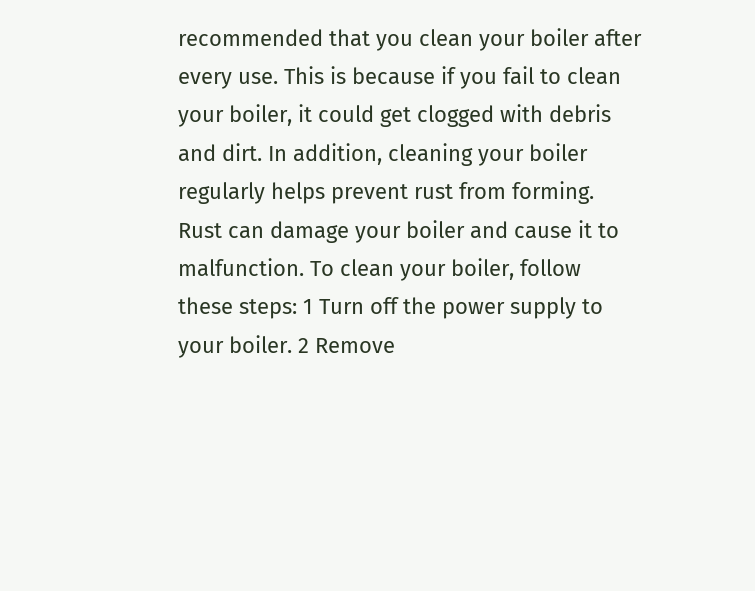recommended that you clean your boiler after every use. This is because if you fail to clean your boiler, it could get clogged with debris and dirt. In addition, cleaning your boiler regularly helps prevent rust from forming. Rust can damage your boiler and cause it to malfunction. To clean your boiler, follow these steps: 1 Turn off the power supply to your boiler. 2 Remove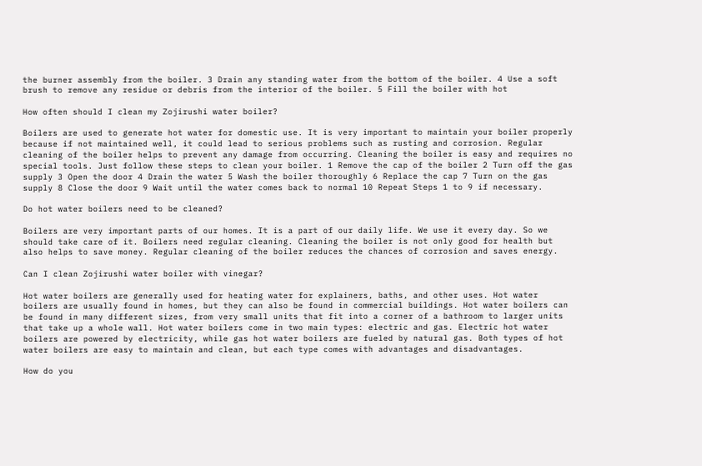the burner assembly from the boiler. 3 Drain any standing water from the bottom of the boiler. 4 Use a soft brush to remove any residue or debris from the interior of the boiler. 5 Fill the boiler with hot

How often should I clean my Zojirushi water boiler?

Boilers are used to generate hot water for domestic use. It is very important to maintain your boiler properly because if not maintained well, it could lead to serious problems such as rusting and corrosion. Regular cleaning of the boiler helps to prevent any damage from occurring. Cleaning the boiler is easy and requires no special tools. Just follow these steps to clean your boiler. 1 Remove the cap of the boiler 2 Turn off the gas supply 3 Open the door 4 Drain the water 5 Wash the boiler thoroughly 6 Replace the cap 7 Turn on the gas supply 8 Close the door 9 Wait until the water comes back to normal 10 Repeat Steps 1 to 9 if necessary.

Do hot water boilers need to be cleaned?

Boilers are very important parts of our homes. It is a part of our daily life. We use it every day. So we should take care of it. Boilers need regular cleaning. Cleaning the boiler is not only good for health but also helps to save money. Regular cleaning of the boiler reduces the chances of corrosion and saves energy.

Can I clean Zojirushi water boiler with vinegar?

Hot water boilers are generally used for heating water for explainers, baths, and other uses. Hot water boilers are usually found in homes, but they can also be found in commercial buildings. Hot water boilers can be found in many different sizes, from very small units that fit into a corner of a bathroom to larger units that take up a whole wall. Hot water boilers come in two main types: electric and gas. Electric hot water boilers are powered by electricity, while gas hot water boilers are fueled by natural gas. Both types of hot water boilers are easy to maintain and clean, but each type comes with advantages and disadvantages.

How do you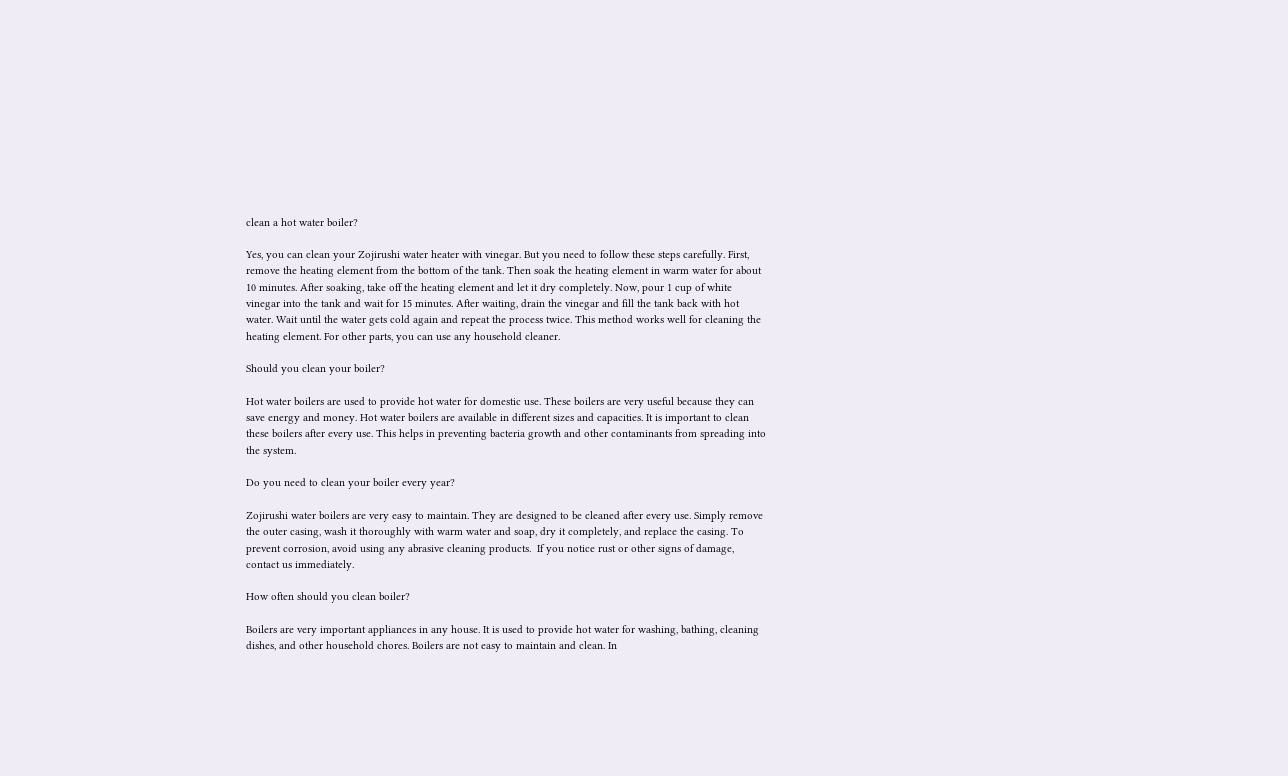clean a hot water boiler?

Yes, you can clean your Zojirushi water heater with vinegar. But you need to follow these steps carefully. First, remove the heating element from the bottom of the tank. Then soak the heating element in warm water for about 10 minutes. After soaking, take off the heating element and let it dry completely. Now, pour 1 cup of white vinegar into the tank and wait for 15 minutes. After waiting, drain the vinegar and fill the tank back with hot water. Wait until the water gets cold again and repeat the process twice. This method works well for cleaning the heating element. For other parts, you can use any household cleaner.

Should you clean your boiler?

Hot water boilers are used to provide hot water for domestic use. These boilers are very useful because they can save energy and money. Hot water boilers are available in different sizes and capacities. It is important to clean these boilers after every use. This helps in preventing bacteria growth and other contaminants from spreading into the system.

Do you need to clean your boiler every year?

Zojirushi water boilers are very easy to maintain. They are designed to be cleaned after every use. Simply remove the outer casing, wash it thoroughly with warm water and soap, dry it completely, and replace the casing. To prevent corrosion, avoid using any abrasive cleaning products.  If you notice rust or other signs of damage, contact us immediately.

How often should you clean boiler?

Boilers are very important appliances in any house. It is used to provide hot water for washing, bathing, cleaning dishes, and other household chores. Boilers are not easy to maintain and clean. In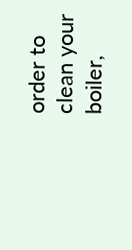order to clean your boiler,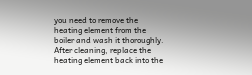you need to remove the heating element from the boiler and wash it thoroughly. After cleaning, replace the heating element back into the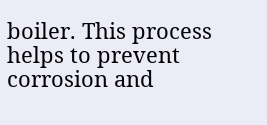boiler. This process helps to prevent corrosion and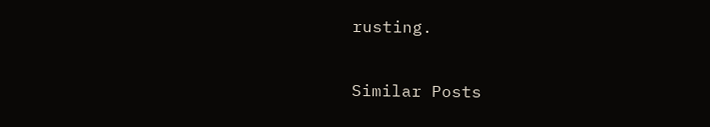rusting.

Similar Posts